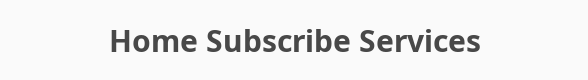Home Subscribe Services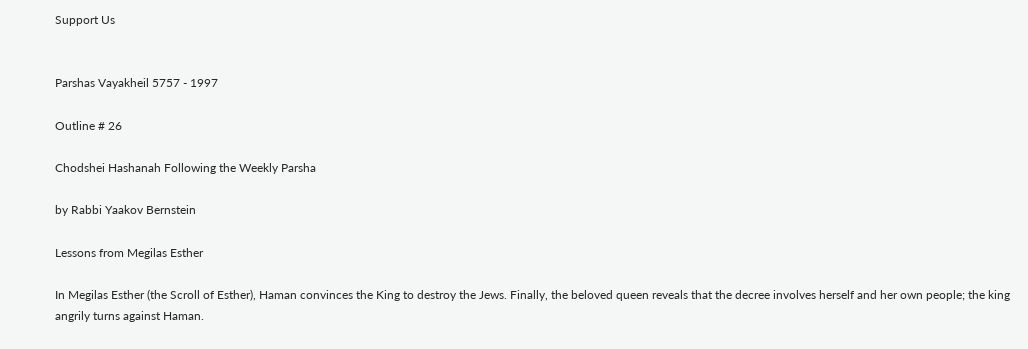Support Us


Parshas Vayakheil 5757 - 1997

Outline # 26

Chodshei Hashanah Following the Weekly Parsha

by Rabbi Yaakov Bernstein

Lessons from Megilas Esther

In Megilas Esther (the Scroll of Esther), Haman convinces the King to destroy the Jews. Finally, the beloved queen reveals that the decree involves herself and her own people; the king angrily turns against Haman.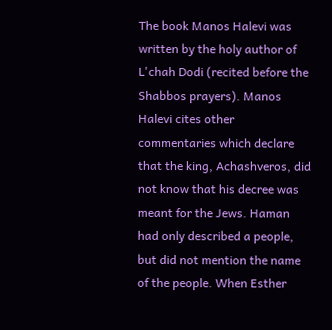The book Manos Halevi was written by the holy author of L'chah Dodi (recited before the Shabbos prayers). Manos Halevi cites other commentaries which declare that the king, Achashveros, did not know that his decree was meant for the Jews. Haman had only described a people, but did not mention the name of the people. When Esther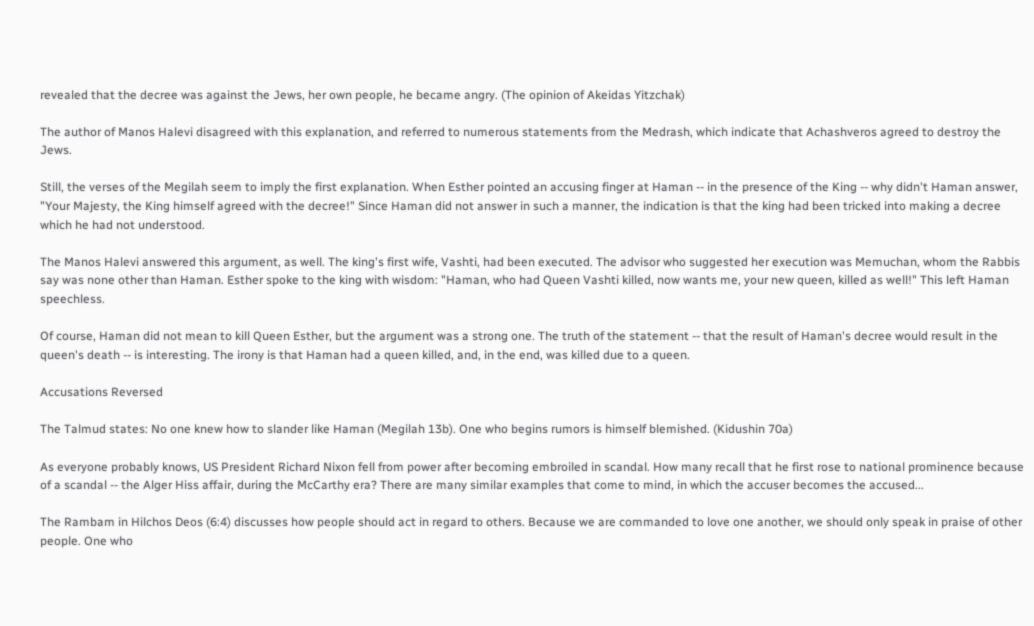revealed that the decree was against the Jews, her own people, he became angry. (The opinion of Akeidas Yitzchak)

The author of Manos Halevi disagreed with this explanation, and referred to numerous statements from the Medrash, which indicate that Achashveros agreed to destroy the Jews.

Still, the verses of the Megilah seem to imply the first explanation. When Esther pointed an accusing finger at Haman -- in the presence of the King -- why didn't Haman answer, "Your Majesty, the King himself agreed with the decree!" Since Haman did not answer in such a manner, the indication is that the king had been tricked into making a decree which he had not understood.

The Manos Halevi answered this argument, as well. The king's first wife, Vashti, had been executed. The advisor who suggested her execution was Memuchan, whom the Rabbis say was none other than Haman. Esther spoke to the king with wisdom: "Haman, who had Queen Vashti killed, now wants me, your new queen, killed as well!" This left Haman speechless.

Of course, Haman did not mean to kill Queen Esther, but the argument was a strong one. The truth of the statement -- that the result of Haman's decree would result in the queen's death -- is interesting. The irony is that Haman had a queen killed, and, in the end, was killed due to a queen.

Accusations Reversed

The Talmud states: No one knew how to slander like Haman (Megilah 13b). One who begins rumors is himself blemished. (Kidushin 70a)

As everyone probably knows, US President Richard Nixon fell from power after becoming embroiled in scandal. How many recall that he first rose to national prominence because of a scandal -- the Alger Hiss affair, during the McCarthy era? There are many similar examples that come to mind, in which the accuser becomes the accused...

The Rambam in Hilchos Deos (6:4) discusses how people should act in regard to others. Because we are commanded to love one another, we should only speak in praise of other people. One who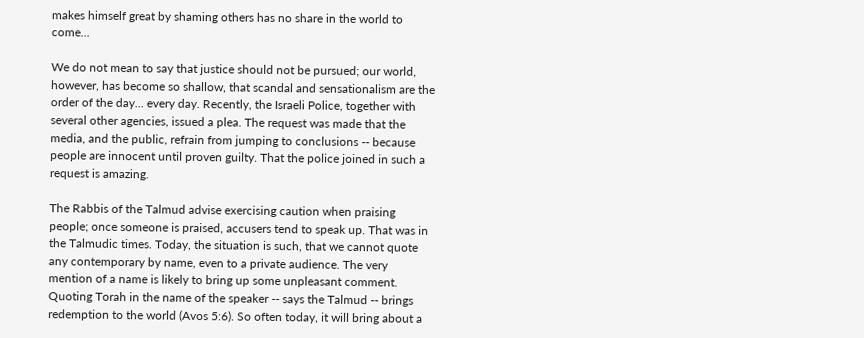makes himself great by shaming others has no share in the world to come...

We do not mean to say that justice should not be pursued; our world, however, has become so shallow, that scandal and sensationalism are the order of the day... every day. Recently, the Israeli Police, together with several other agencies, issued a plea. The request was made that the media, and the public, refrain from jumping to conclusions -- because people are innocent until proven guilty. That the police joined in such a request is amazing.

The Rabbis of the Talmud advise exercising caution when praising people; once someone is praised, accusers tend to speak up. That was in the Talmudic times. Today, the situation is such, that we cannot quote any contemporary by name, even to a private audience. The very mention of a name is likely to bring up some unpleasant comment. Quoting Torah in the name of the speaker -- says the Talmud -- brings redemption to the world (Avos 5:6). So often today, it will bring about a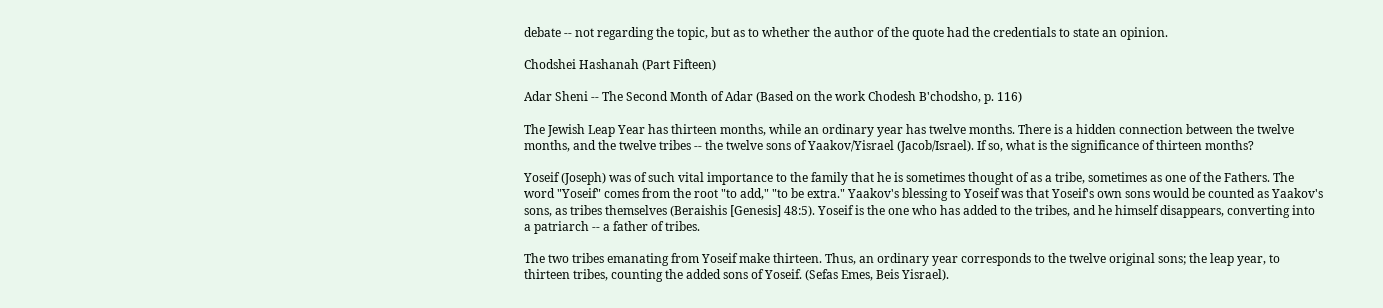debate -- not regarding the topic, but as to whether the author of the quote had the credentials to state an opinion.

Chodshei Hashanah (Part Fifteen)

Adar Sheni -- The Second Month of Adar (Based on the work Chodesh B'chodsho, p. 116)

The Jewish Leap Year has thirteen months, while an ordinary year has twelve months. There is a hidden connection between the twelve months, and the twelve tribes -- the twelve sons of Yaakov/Yisrael (Jacob/Israel). If so, what is the significance of thirteen months?

Yoseif (Joseph) was of such vital importance to the family that he is sometimes thought of as a tribe, sometimes as one of the Fathers. The word "Yoseif" comes from the root "to add," "to be extra." Yaakov's blessing to Yoseif was that Yoseif's own sons would be counted as Yaakov's sons, as tribes themselves (Beraishis [Genesis] 48:5). Yoseif is the one who has added to the tribes, and he himself disappears, converting into a patriarch -- a father of tribes.

The two tribes emanating from Yoseif make thirteen. Thus, an ordinary year corresponds to the twelve original sons; the leap year, to thirteen tribes, counting the added sons of Yoseif. (Sefas Emes, Beis Yisrael).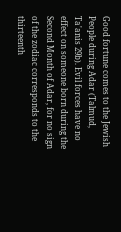Good fortune comes to the Jewish People during Adar (Talmud, Ta'anis 29b). Evil forces have no effect on someone born during the Second Month of Adar, for no sign of the zodiac corresponds to the thirteenth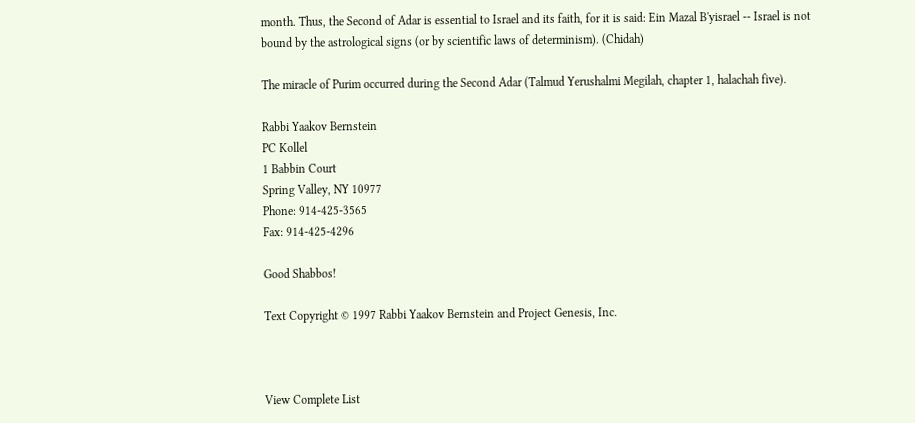month. Thus, the Second of Adar is essential to Israel and its faith, for it is said: Ein Mazal B'yisrael -- Israel is not bound by the astrological signs (or by scientific laws of determinism). (Chidah)

The miracle of Purim occurred during the Second Adar (Talmud Yerushalmi Megilah, chapter 1, halachah five).

Rabbi Yaakov Bernstein
PC Kollel
1 Babbin Court
Spring Valley, NY 10977
Phone: 914-425-3565
Fax: 914-425-4296

Good Shabbos!

Text Copyright © 1997 Rabbi Yaakov Bernstein and Project Genesis, Inc.



View Complete List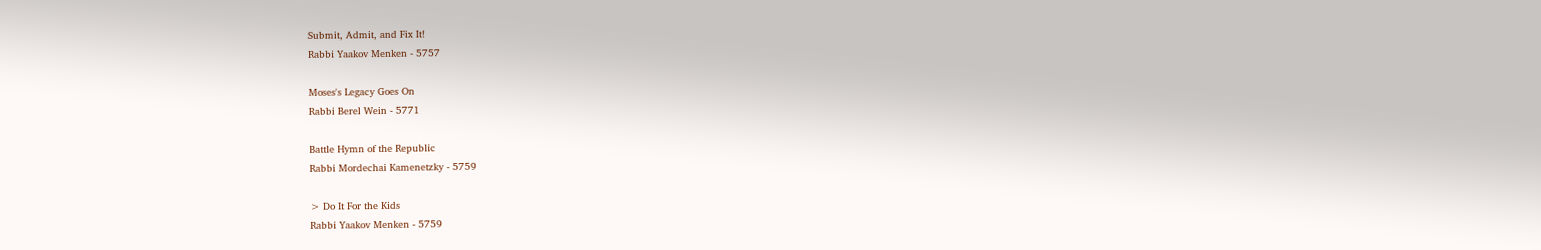Submit, Admit, and Fix It!
Rabbi Yaakov Menken - 5757

Moses's Legacy Goes On
Rabbi Berel Wein - 5771

Battle Hymn of the Republic
Rabbi Mordechai Kamenetzky - 5759

> Do It For the Kids
Rabbi Yaakov Menken - 5759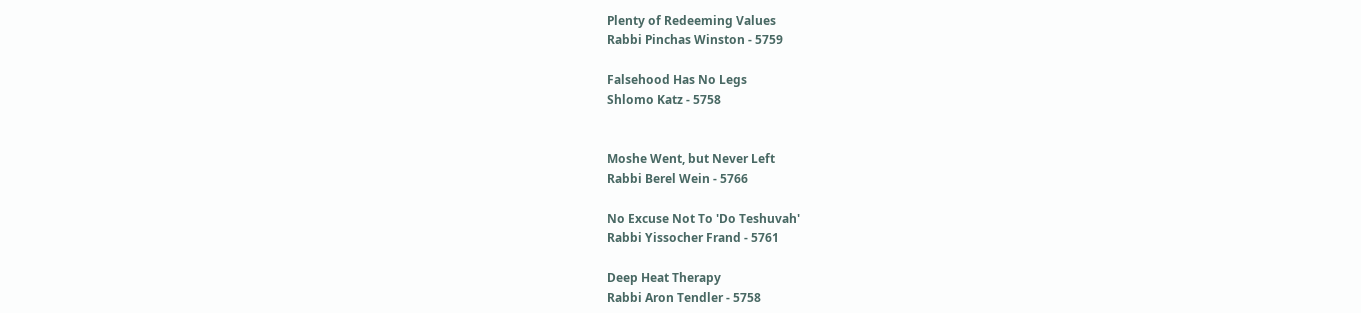Plenty of Redeeming Values
Rabbi Pinchas Winston - 5759

Falsehood Has No Legs
Shlomo Katz - 5758


Moshe Went, but Never Left
Rabbi Berel Wein - 5766

No Excuse Not To 'Do Teshuvah'
Rabbi Yissocher Frand - 5761

Deep Heat Therapy
Rabbi Aron Tendler - 5758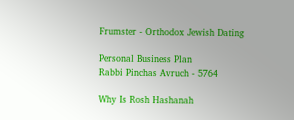Frumster - Orthodox Jewish Dating

Personal Business Plan
Rabbi Pinchas Avruch - 5764

Why Is Rosh Hashanah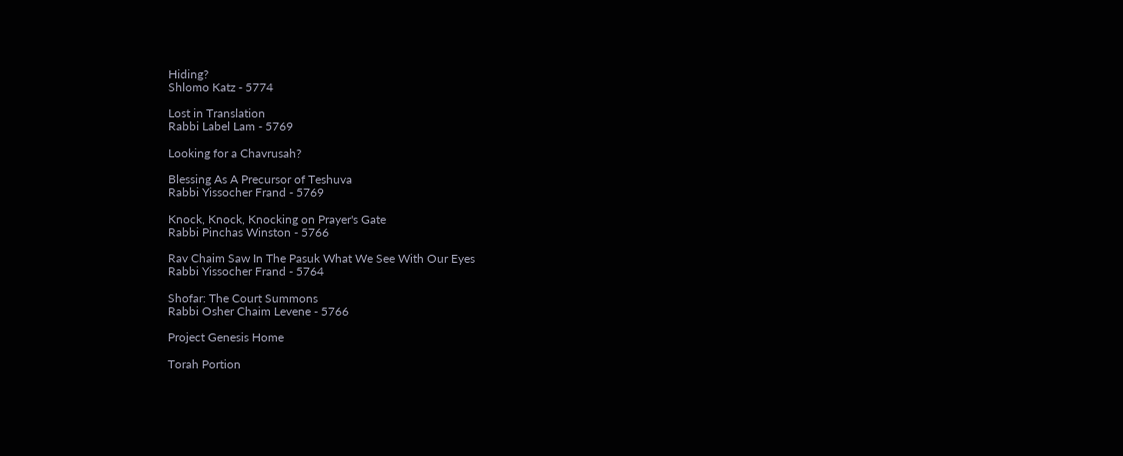Hiding?
Shlomo Katz - 5774

Lost in Translation
Rabbi Label Lam - 5769

Looking for a Chavrusah?

Blessing As A Precursor of Teshuva
Rabbi Yissocher Frand - 5769

Knock, Knock, Knocking on Prayer's Gate
Rabbi Pinchas Winston - 5766

Rav Chaim Saw In The Pasuk What We See With Our Eyes
Rabbi Yissocher Frand - 5764

Shofar: The Court Summons
Rabbi Osher Chaim Levene - 5766

Project Genesis Home

Torah Portion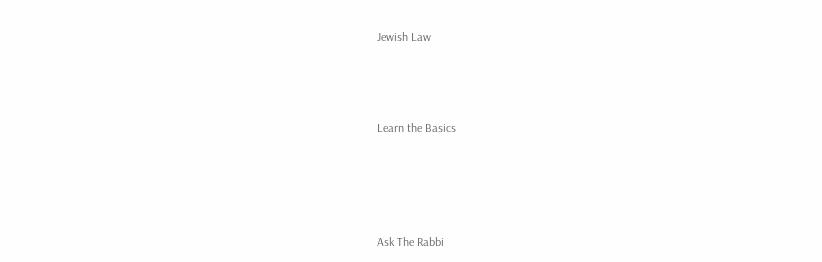Jewish Law



Learn the Basics




Ask The Rabbi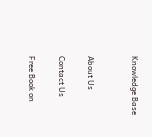Knowledge Base


About Us

Contact Us

Free Book on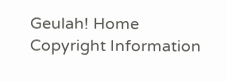Geulah! Home Copyright Information